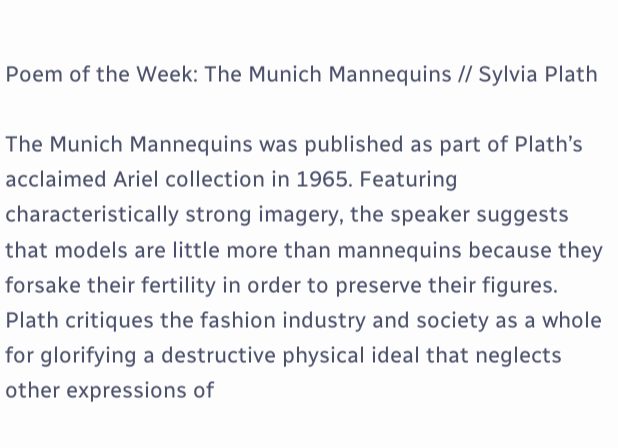Poem of the Week: The Munich Mannequins // Sylvia Plath

The Munich Mannequins was published as part of Plath’s acclaimed Ariel collection in 1965. Featuring characteristically strong imagery, the speaker suggests that models are little more than mannequins because they forsake their fertility in order to preserve their figures. Plath critiques the fashion industry and society as a whole for glorifying a destructive physical ideal that neglects other expressions of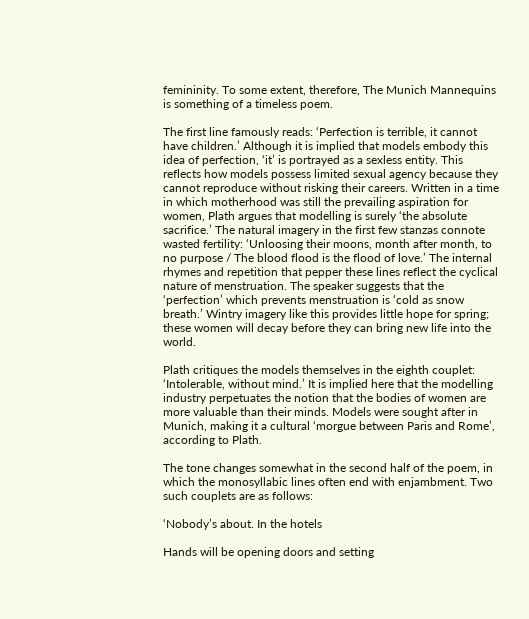femininity. To some extent, therefore, The Munich Mannequins is something of a timeless poem.

The first line famously reads: ‘Perfection is terrible, it cannot have children.’ Although it is implied that models embody this idea of perfection, ‘it’ is portrayed as a sexless entity. This reflects how models possess limited sexual agency because they cannot reproduce without risking their careers. Written in a time in which motherhood was still the prevailing aspiration for women, Plath argues that modelling is surely ‘the absolute sacrifice.’ The natural imagery in the first few stanzas connote wasted fertility: ‘Unloosing their moons, month after month, to no purpose / The blood flood is the flood of love.’ The internal rhymes and repetition that pepper these lines reflect the cyclical nature of menstruation. The speaker suggests that the ‘perfection’ which prevents menstruation is ‘cold as snow breath.’ Wintry imagery like this provides little hope for spring; these women will decay before they can bring new life into the world.

Plath critiques the models themselves in the eighth couplet: ‘Intolerable, without mind.’ It is implied here that the modelling industry perpetuates the notion that the bodies of women are more valuable than their minds. Models were sought after in Munich, making it a cultural ‘morgue between Paris and Rome’, according to Plath.

The tone changes somewhat in the second half of the poem, in which the monosyllabic lines often end with enjambment. Two such couplets are as follows:

‘Nobody’s about. In the hotels

Hands will be opening doors and setting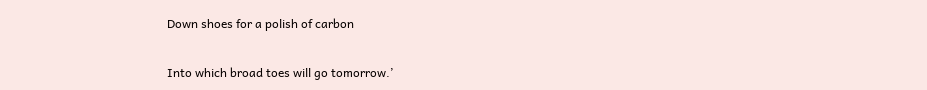Down shoes for a polish of carbon

Into which broad toes will go tomorrow.’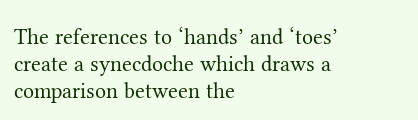The references to ‘hands’ and ‘toes’ create a synecdoche which draws a comparison between the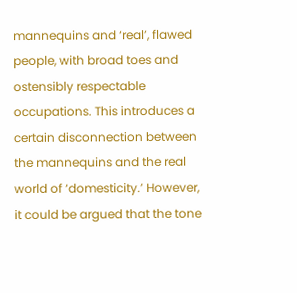mannequins and ‘real’, flawed people, with broad toes and ostensibly respectable occupations. This introduces a certain disconnection between the mannequins and the real world of ‘domesticity.’ However, it could be argued that the tone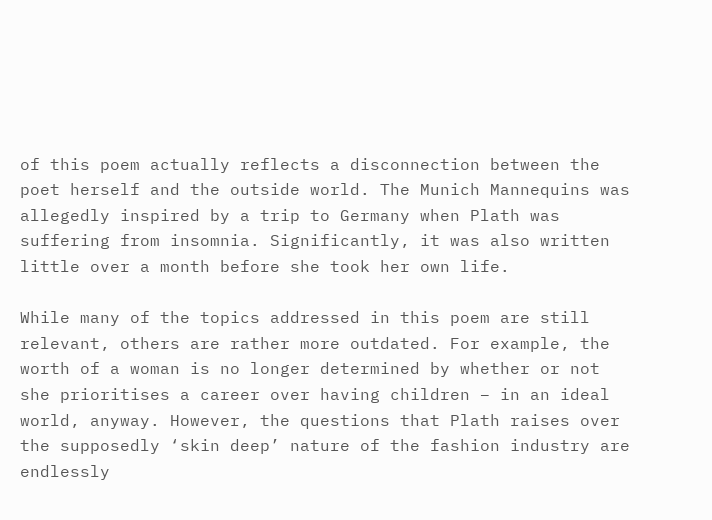of this poem actually reflects a disconnection between the poet herself and the outside world. The Munich Mannequins was allegedly inspired by a trip to Germany when Plath was suffering from insomnia. Significantly, it was also written little over a month before she took her own life.

While many of the topics addressed in this poem are still relevant, others are rather more outdated. For example, the worth of a woman is no longer determined by whether or not she prioritises a career over having children – in an ideal world, anyway. However, the questions that Plath raises over the supposedly ‘skin deep’ nature of the fashion industry are endlessly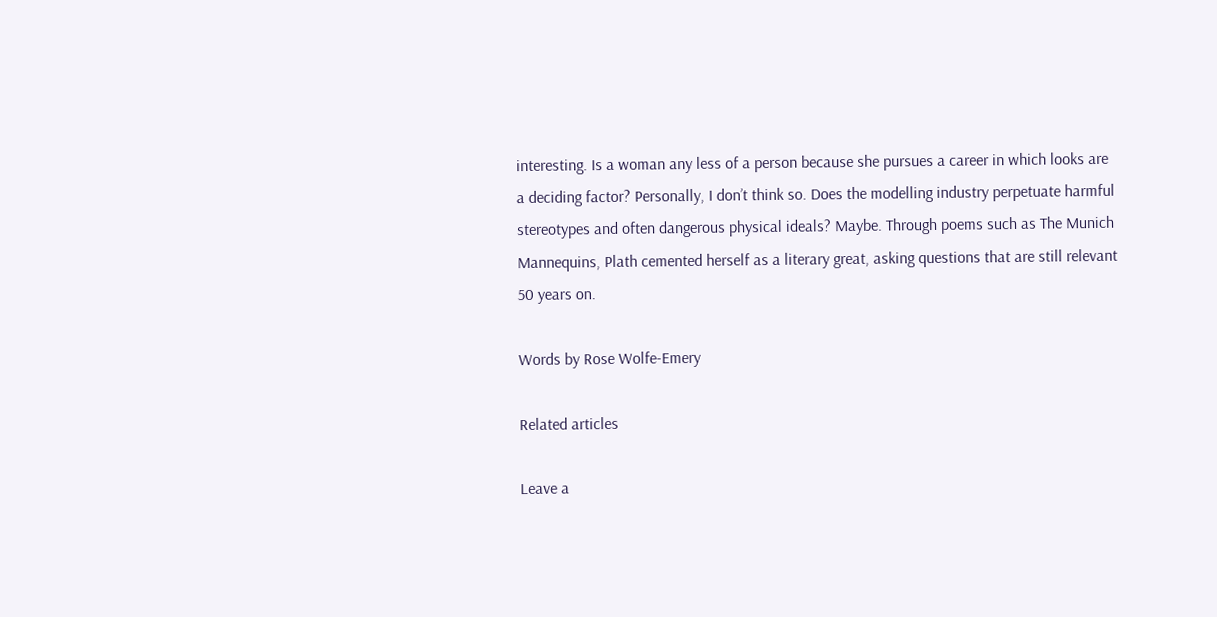interesting. Is a woman any less of a person because she pursues a career in which looks are a deciding factor? Personally, I don’t think so. Does the modelling industry perpetuate harmful stereotypes and often dangerous physical ideals? Maybe. Through poems such as The Munich Mannequins, Plath cemented herself as a literary great, asking questions that are still relevant 50 years on.

Words by Rose Wolfe-Emery

Related articles

Leave a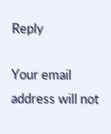Reply

Your email address will not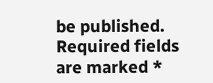be published. Required fields are marked *